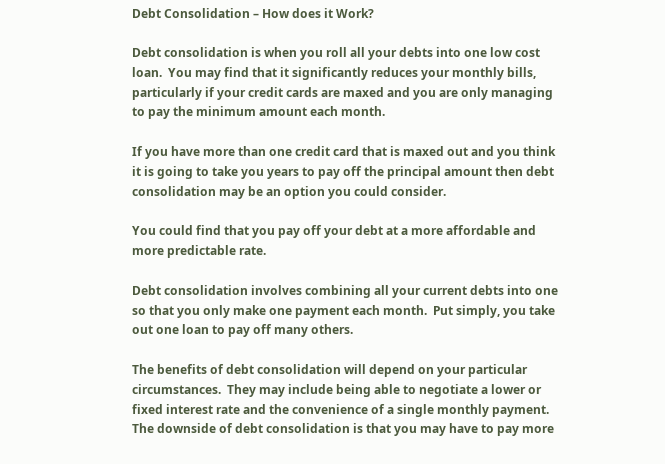Debt Consolidation – How does it Work?

Debt consolidation is when you roll all your debts into one low cost loan.  You may find that it significantly reduces your monthly bills, particularly if your credit cards are maxed and you are only managing to pay the minimum amount each month.

If you have more than one credit card that is maxed out and you think it is going to take you years to pay off the principal amount then debt consolidation may be an option you could consider.

You could find that you pay off your debt at a more affordable and more predictable rate.

Debt consolidation involves combining all your current debts into one so that you only make one payment each month.  Put simply, you take out one loan to pay off many others.

The benefits of debt consolidation will depend on your particular circumstances.  They may include being able to negotiate a lower or fixed interest rate and the convenience of a single monthly payment. The downside of debt consolidation is that you may have to pay more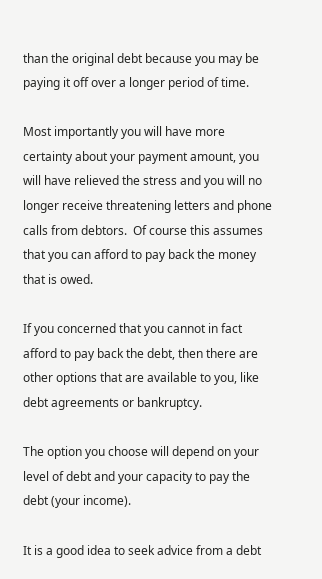than the original debt because you may be paying it off over a longer period of time.

Most importantly you will have more certainty about your payment amount, you will have relieved the stress and you will no longer receive threatening letters and phone calls from debtors.  Of course this assumes that you can afford to pay back the money that is owed.

If you concerned that you cannot in fact afford to pay back the debt, then there are other options that are available to you, like debt agreements or bankruptcy.

The option you choose will depend on your level of debt and your capacity to pay the debt (your income).

It is a good idea to seek advice from a debt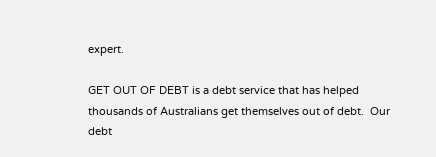expert.

GET OUT OF DEBT is a debt service that has helped thousands of Australians get themselves out of debt.  Our debt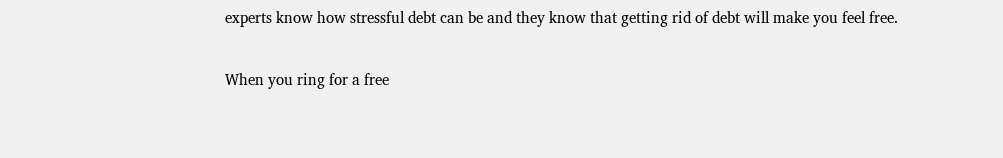experts know how stressful debt can be and they know that getting rid of debt will make you feel free.

When you ring for a free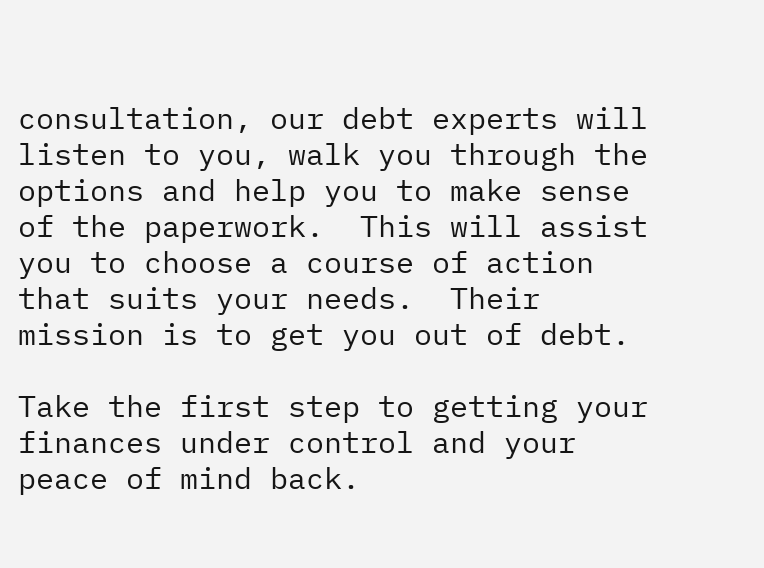consultation, our debt experts will listen to you, walk you through the options and help you to make sense of the paperwork.  This will assist you to choose a course of action that suits your needs.  Their mission is to get you out of debt.

Take the first step to getting your finances under control and your peace of mind back.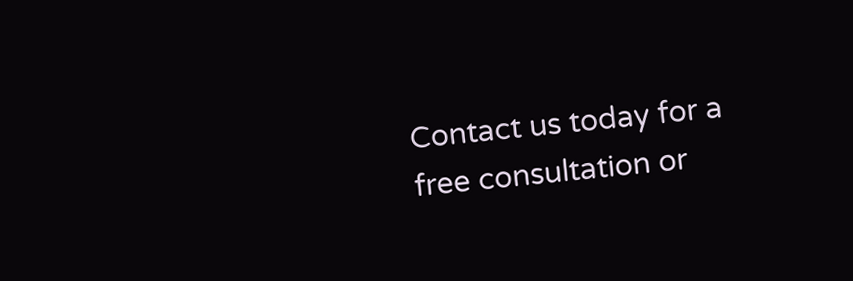Contact us today for a free consultation or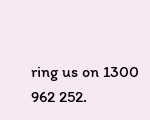ring us on 1300 962 252.